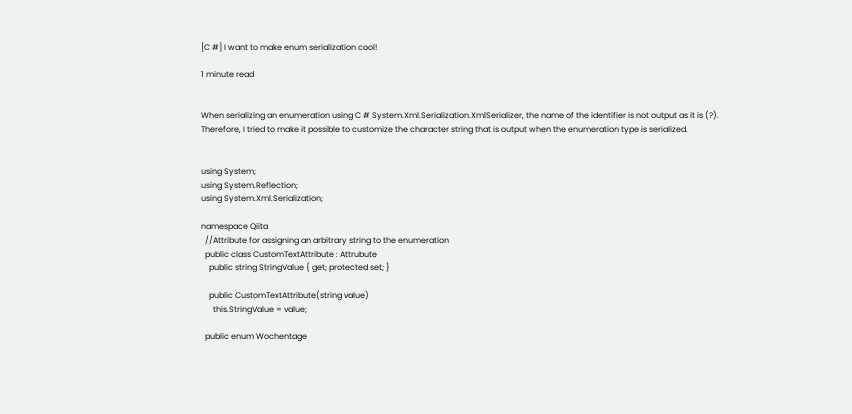[C #] I want to make enum serialization cool!

1 minute read


When serializing an enumeration using C # System.Xml.Serialization.XmlSerializer, the name of the identifier is not output as it is (?).
Therefore, I tried to make it possible to customize the character string that is output when the enumeration type is serialized.


using System;
using System.Reflection;
using System.Xml.Serialization;

namespace Qiita
  //Attribute for assigning an arbitrary string to the enumeration
  public class CustomTextAttribute : Attrubute
    public string StringValue { get; protected set; }

    public CustomTextAttribute(string value)
      this.StringValue = value;

  public enum Wochentage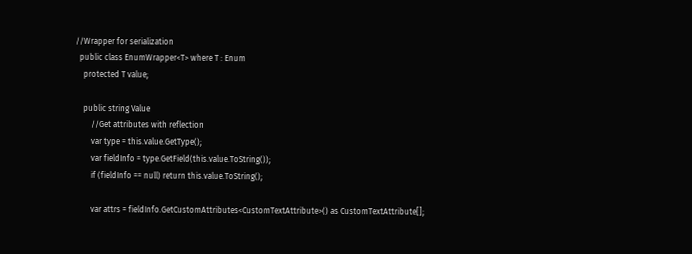//Wrapper for serialization
  public class EnumWrapper<T> where T : Enum
    protected T value;

    public string Value
        //Get attributes with reflection
        var type = this.value.GetType();
        var fieldInfo = type.GetField(this.value.ToString());
        if (fieldInfo == null) return this.value.ToString();

        var attrs = fieldInfo.GetCustomAttributes<CustomTextAttribute>() as CustomTextAttribute[];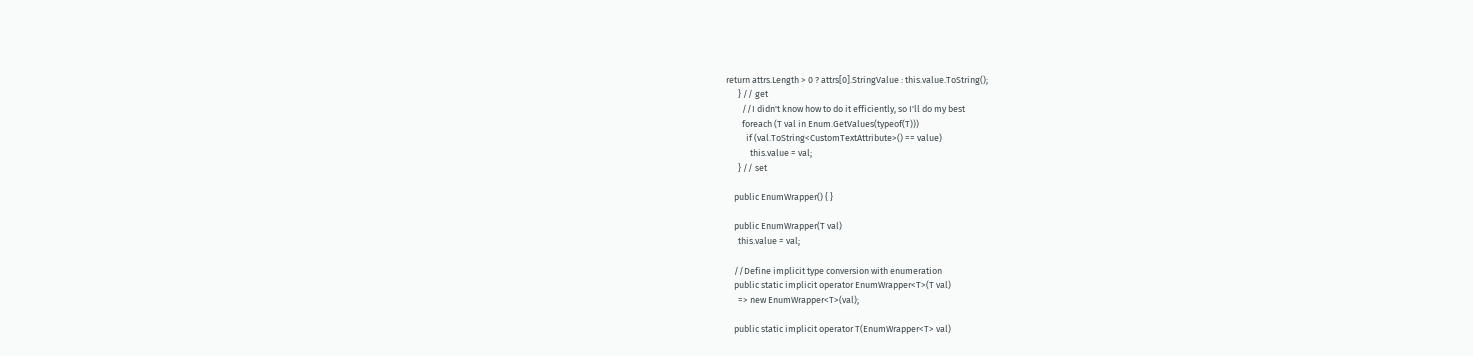return attrs.Length > 0 ? attrs[0].StringValue : this.value.ToString();
      } // get
        //I didn't know how to do it efficiently, so I'll do my best
        foreach (T val in Enum.GetValues(typeof(T)))
          if (val.ToString<CustomTextAttribute>() == value)
            this.value = val;
      } // set

    public EnumWrapper() { }

    public EnumWrapper(T val)
      this.value = val;

    //Define implicit type conversion with enumeration
    public static implicit operator EnumWrapper<T>(T val)
      => new EnumWrapper<T>(val);

    public static implicit operator T(EnumWrapper<T> val)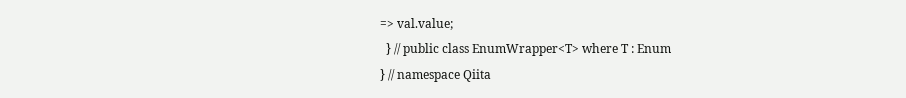=> val.value;
  } // public class EnumWrapper<T> where T : Enum
} // namespace Qiita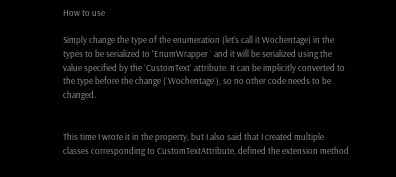How to use

Simply change the type of the enumeration (let’s call it Wochentage) in the types to be serialized to ʻEnumWrapper ` and it will be serialized using the value specified by the `CustomText` attribute. It can be implicitly converted to the type before the change (`Wochentage`), so no other code needs to be changed.


This time I wrote it in the property, but I also said that I created multiple classes corresponding to CustomTextAttribute, defined the extension method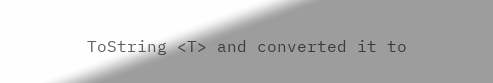ToString <T> and converted it to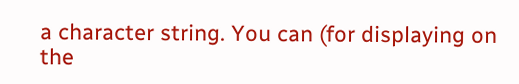a character string. You can (for displaying on the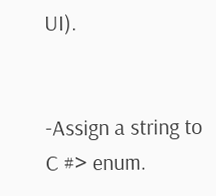UI).


-Assign a string to C #> enum.